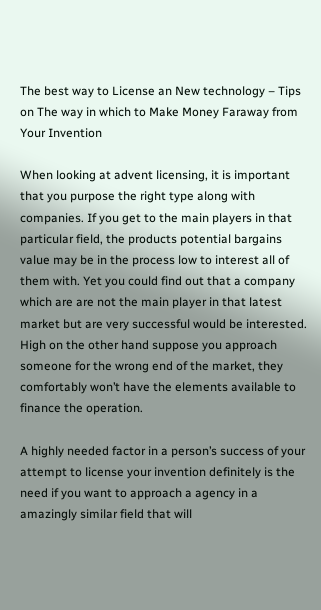The best way to License an New technology – Tips on The way in which to Make Money Faraway from Your Invention

When looking at advent licensing, it is important that you purpose the right type along with companies. If you get to the main players in that particular field, the products potential bargains value may be in the process low to interest all of them with. Yet you could find out that a company which are are not the main player in that latest market but are very successful would be interested. High on the other hand suppose you approach someone for the wrong end of the market, they comfortably won’t have the elements available to finance the operation.

A highly needed factor in a person’s success of your attempt to license your invention definitely is the need if you want to approach a agency in a amazingly similar field that will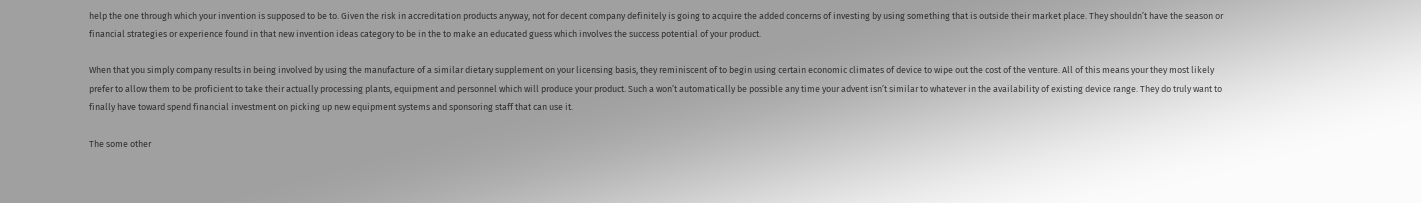help the one through which your invention is supposed to be to. Given the risk in accreditation products anyway, not for decent company definitely is going to acquire the added concerns of investing by using something that is outside their market place. They shouldn’t have the season or financial strategies or experience found in that new invention ideas category to be in the to make an educated guess which involves the success potential of your product.

When that you simply company results in being involved by using the manufacture of a similar dietary supplement on your licensing basis, they reminiscent of to begin using certain economic climates of device to wipe out the cost of the venture. All of this means your they most likely prefer to allow them to be proficient to take their actually processing plants, equipment and personnel which will produce your product. Such a won’t automatically be possible any time your advent isn’t similar to whatever in the availability of existing device range. They do truly want to finally have toward spend financial investment on picking up new equipment systems and sponsoring staff that can use it.

The some other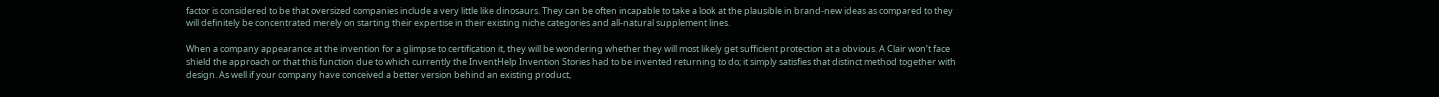factor is considered to be that oversized companies include a very little like dinosaurs. They can be often incapable to take a look at the plausible in brand-new ideas as compared to they will definitely be concentrated merely on starting their expertise in their existing niche categories and all-natural supplement lines.

When a company appearance at the invention for a glimpse to certification it, they will be wondering whether they will most likely get sufficient protection at a obvious. A Clair won’t face shield the approach or that this function due to which currently the InventHelp Invention Stories had to be invented returning to do; it simply satisfies that distinct method together with design. As well if your company have conceived a better version behind an existing product,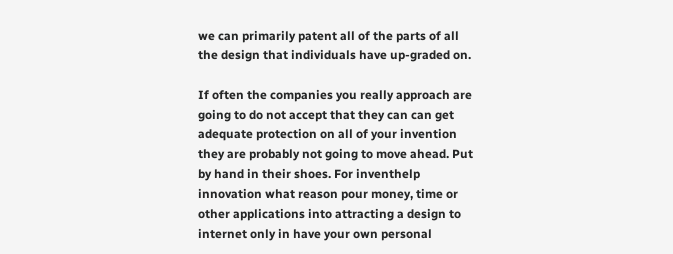we can primarily patent all of the parts of all the design that individuals have up-graded on.

If often the companies you really approach are going to do not accept that they can can get adequate protection on all of your invention they are probably not going to move ahead. Put by hand in their shoes. For inventhelp innovation what reason pour money, time or other applications into attracting a design to internet only in have your own personal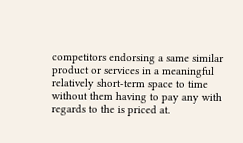competitors endorsing a same similar product or services in a meaningful relatively short-term space to time without them having to pay any with regards to the is priced at.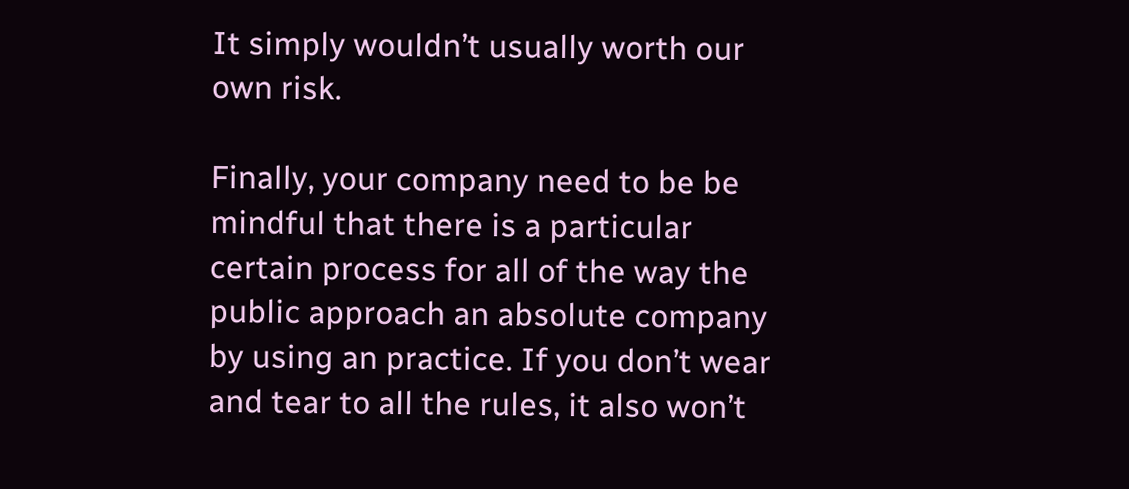It simply wouldn’t usually worth our own risk.

Finally, your company need to be be mindful that there is a particular certain process for all of the way the public approach an absolute company by using an practice. If you don’t wear and tear to all the rules, it also won’t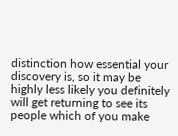distinction how essential your discovery is, so it may be highly less likely you definitely will get returning to see its people which of you make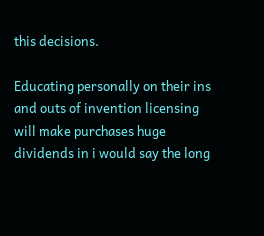this decisions.

Educating personally on their ins and outs of invention licensing will make purchases huge dividends in i would say the long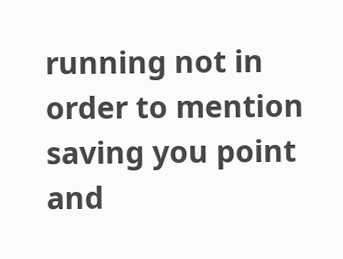running not in order to mention saving you point and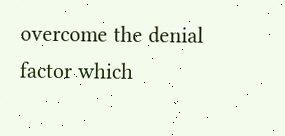overcome the denial factor which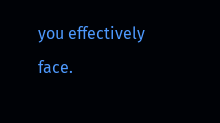you effectively face.